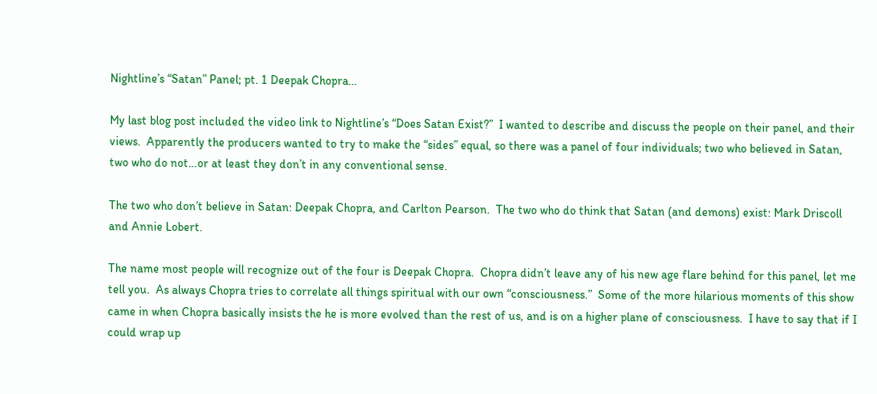Nightline’s “Satan” Panel; pt. 1 Deepak Chopra…

My last blog post included the video link to Nightline’s “Does Satan Exist?”  I wanted to describe and discuss the people on their panel, and their views.  Apparently the producers wanted to try to make the “sides” equal, so there was a panel of four individuals; two who believed in Satan, two who do not…or at least they don’t in any conventional sense.

The two who don’t believe in Satan: Deepak Chopra, and Carlton Pearson.  The two who do think that Satan (and demons) exist: Mark Driscoll and Annie Lobert.

The name most people will recognize out of the four is Deepak Chopra.  Chopra didn’t leave any of his new age flare behind for this panel, let me tell you.  As always Chopra tries to correlate all things spiritual with our own “consciousness.”  Some of the more hilarious moments of this show came in when Chopra basically insists the he is more evolved than the rest of us, and is on a higher plane of consciousness.  I have to say that if I could wrap up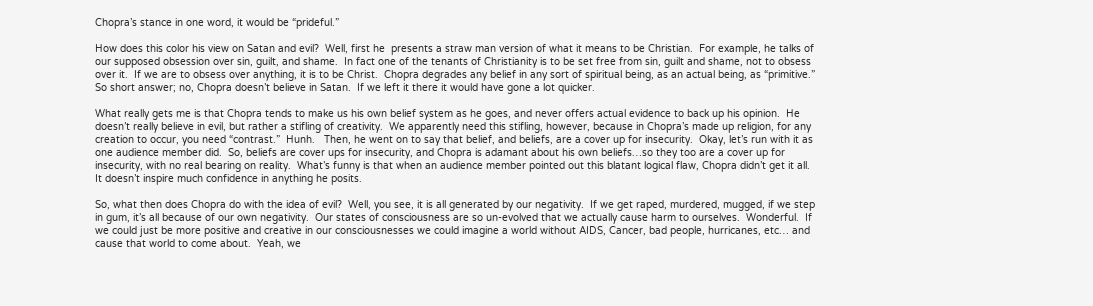Chopra’s stance in one word, it would be “prideful.”

How does this color his view on Satan and evil?  Well, first he  presents a straw man version of what it means to be Christian.  For example, he talks of our supposed obsession over sin, guilt, and shame.  In fact one of the tenants of Christianity is to be set free from sin, guilt and shame, not to obsess over it.  If we are to obsess over anything, it is to be Christ.  Chopra degrades any belief in any sort of spiritual being, as an actual being, as “primitive.”  So short answer; no, Chopra doesn’t believe in Satan.  If we left it there it would have gone a lot quicker.

What really gets me is that Chopra tends to make us his own belief system as he goes, and never offers actual evidence to back up his opinion.  He doesn’t really believe in evil, but rather a stifling of creativity.  We apparently need this stifling, however, because in Chopra’s made up religion, for any creation to occur, you need “contrast.”  Hunh.   Then, he went on to say that belief, and beliefs, are a cover up for insecurity.  Okay, let’s run with it as one audience member did.  So, beliefs are cover ups for insecurity, and Chopra is adamant about his own beliefs…so they too are a cover up for insecurity, with no real bearing on reality.  What’s funny is that when an audience member pointed out this blatant logical flaw, Chopra didn’t get it all.  It doesn’t inspire much confidence in anything he posits.

So, what then does Chopra do with the idea of evil?  Well, you see, it is all generated by our negativity.  If we get raped, murdered, mugged, if we step in gum, it’s all because of our own negativity.  Our states of consciousness are so un-evolved that we actually cause harm to ourselves.  Wonderful.  If we could just be more positive and creative in our consciousnesses we could imagine a world without AIDS, Cancer, bad people, hurricanes, etc… and cause that world to come about.  Yeah, we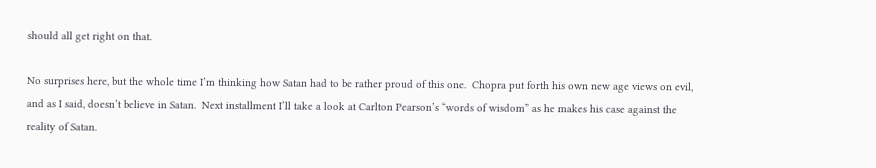should all get right on that.

No surprises here, but the whole time I’m thinking how Satan had to be rather proud of this one.  Chopra put forth his own new age views on evil, and as I said, doesn’t believe in Satan.  Next installment I’ll take a look at Carlton Pearson’s “words of wisdom” as he makes his case against the reality of Satan.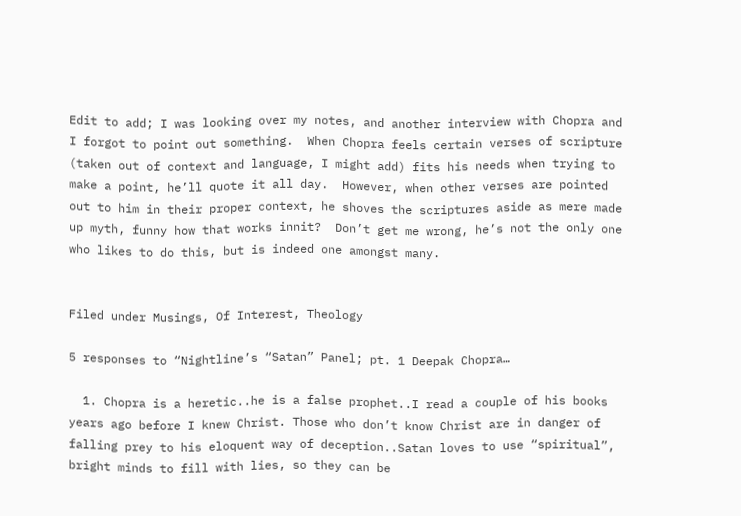Edit to add; I was looking over my notes, and another interview with Chopra and I forgot to point out something.  When Chopra feels certain verses of scripture (taken out of context and language, I might add) fits his needs when trying to make a point, he’ll quote it all day.  However, when other verses are pointed out to him in their proper context, he shoves the scriptures aside as mere made up myth, funny how that works innit?  Don’t get me wrong, he’s not the only one who likes to do this, but is indeed one amongst many.


Filed under Musings, Of Interest, Theology

5 responses to “Nightline’s “Satan” Panel; pt. 1 Deepak Chopra…

  1. Chopra is a heretic..he is a false prophet..I read a couple of his books years ago before I knew Christ. Those who don’t know Christ are in danger of falling prey to his eloquent way of deception..Satan loves to use “spiritual”, bright minds to fill with lies, so they can be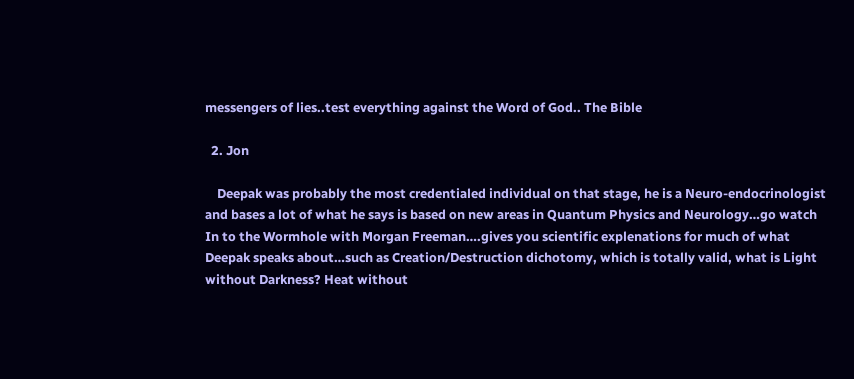messengers of lies..test everything against the Word of God.. The Bible

  2. Jon

    Deepak was probably the most credentialed individual on that stage, he is a Neuro-endocrinologist and bases a lot of what he says is based on new areas in Quantum Physics and Neurology…go watch In to the Wormhole with Morgan Freeman….gives you scientific explenations for much of what Deepak speaks about…such as Creation/Destruction dichotomy, which is totally valid, what is Light without Darkness? Heat without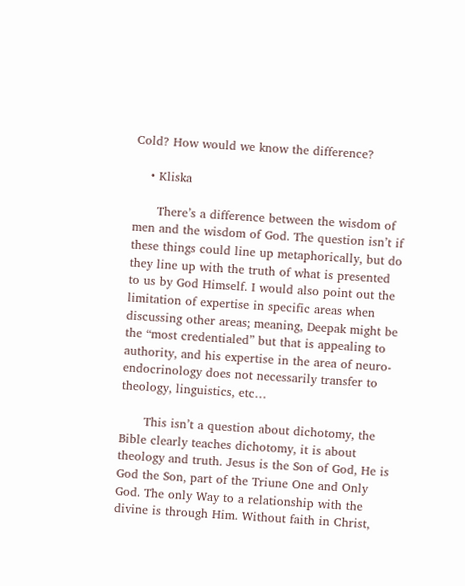Cold? How would we know the difference?

    • Kliska

      There’s a difference between the wisdom of men and the wisdom of God. The question isn’t if these things could line up metaphorically, but do they line up with the truth of what is presented to us by God Himself. I would also point out the limitation of expertise in specific areas when discussing other areas; meaning, Deepak might be the “most credentialed” but that is appealing to authority, and his expertise in the area of neuro-endocrinology does not necessarily transfer to theology, linguistics, etc…

      This isn’t a question about dichotomy, the Bible clearly teaches dichotomy, it is about theology and truth. Jesus is the Son of God, He is God the Son, part of the Triune One and Only God. The only Way to a relationship with the divine is through Him. Without faith in Christ,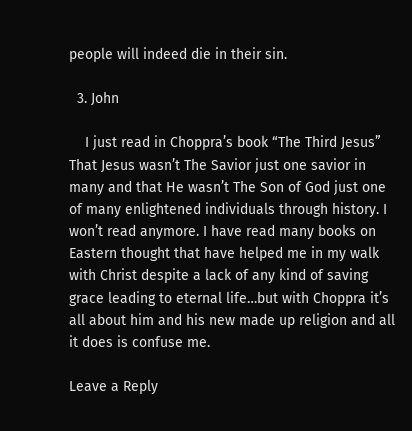people will indeed die in their sin.

  3. John

    I just read in Choppra’s book “The Third Jesus” That Jesus wasn’t The Savior just one savior in many and that He wasn’t The Son of God just one of many enlightened individuals through history. I won’t read anymore. I have read many books on Eastern thought that have helped me in my walk with Christ despite a lack of any kind of saving grace leading to eternal life…but with Choppra it’s all about him and his new made up religion and all it does is confuse me.

Leave a Reply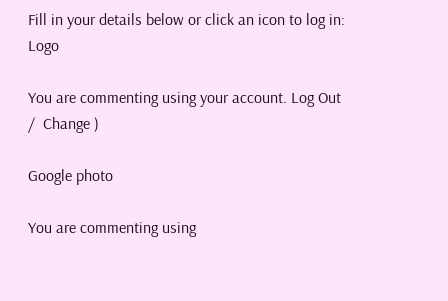Fill in your details below or click an icon to log in: Logo

You are commenting using your account. Log Out /  Change )

Google photo

You are commenting using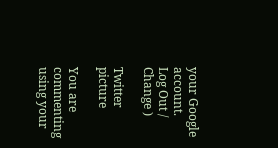your Google account. Log Out /  Change )

Twitter picture

You are commenting using your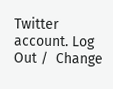Twitter account. Log Out /  Change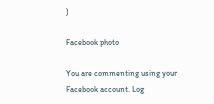)

Facebook photo

You are commenting using your Facebook account. Log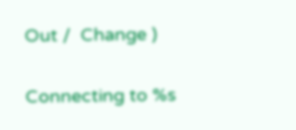Out /  Change )

Connecting to %s